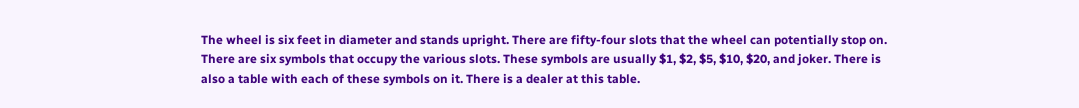The wheel is six feet in diameter and stands upright. There are fifty-four slots that the wheel can potentially stop on. There are six symbols that occupy the various slots. These symbols are usually $1, $2, $5, $10, $20, and joker. There is also a table with each of these symbols on it. There is a dealer at this table.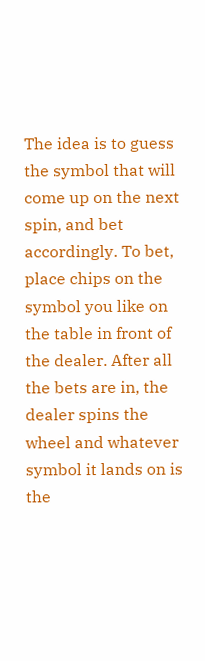The idea is to guess the symbol that will come up on the next spin, and bet accordingly. To bet, place chips on the symbol you like on the table in front of the dealer. After all the bets are in, the dealer spins the wheel and whatever symbol it lands on is the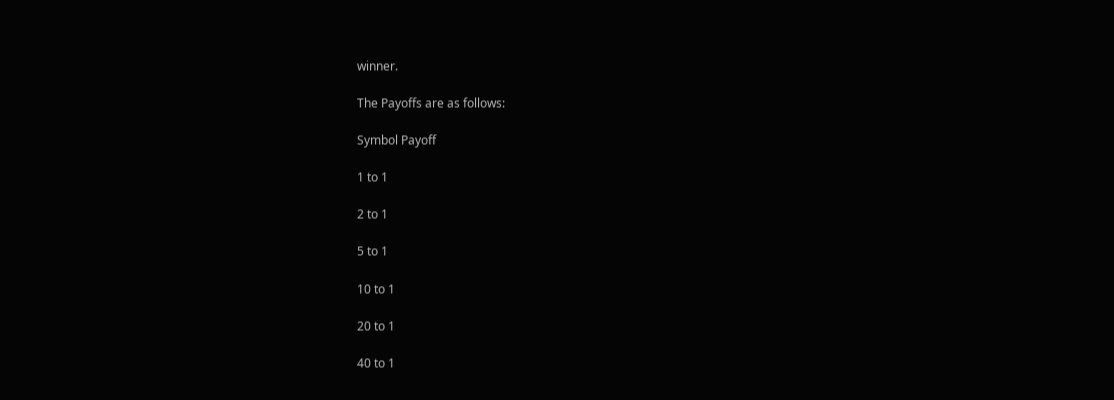winner.

The Payoffs are as follows:

Symbol Payoff

1 to 1

2 to 1

5 to 1

10 to 1

20 to 1

40 to 1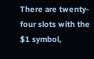There are twenty-four slots with the $1 symbol,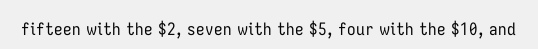fifteen with the $2, seven with the $5, four with the $10, and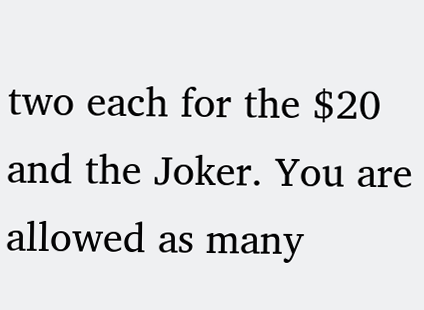two each for the $20 and the Joker. You are allowed as many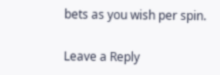bets as you wish per spin.

Leave a Reply